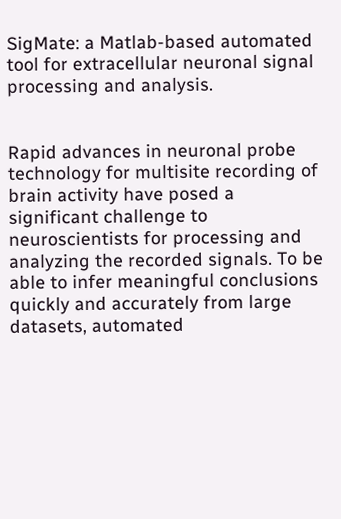SigMate: a Matlab-based automated tool for extracellular neuronal signal processing and analysis.


Rapid advances in neuronal probe technology for multisite recording of brain activity have posed a significant challenge to neuroscientists for processing and analyzing the recorded signals. To be able to infer meaningful conclusions quickly and accurately from large datasets, automated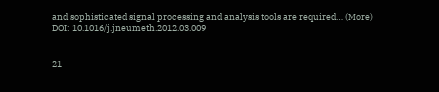and sophisticated signal processing and analysis tools are required… (More)
DOI: 10.1016/j.jneumeth.2012.03.009


21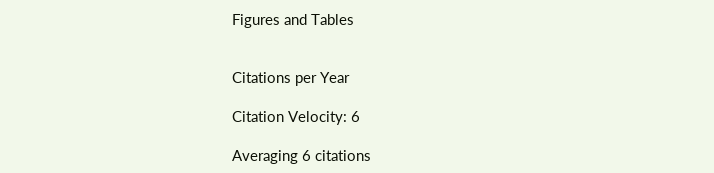Figures and Tables


Citations per Year

Citation Velocity: 6

Averaging 6 citations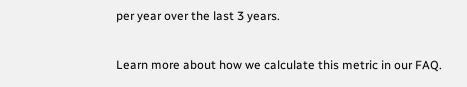per year over the last 3 years.

Learn more about how we calculate this metric in our FAQ.